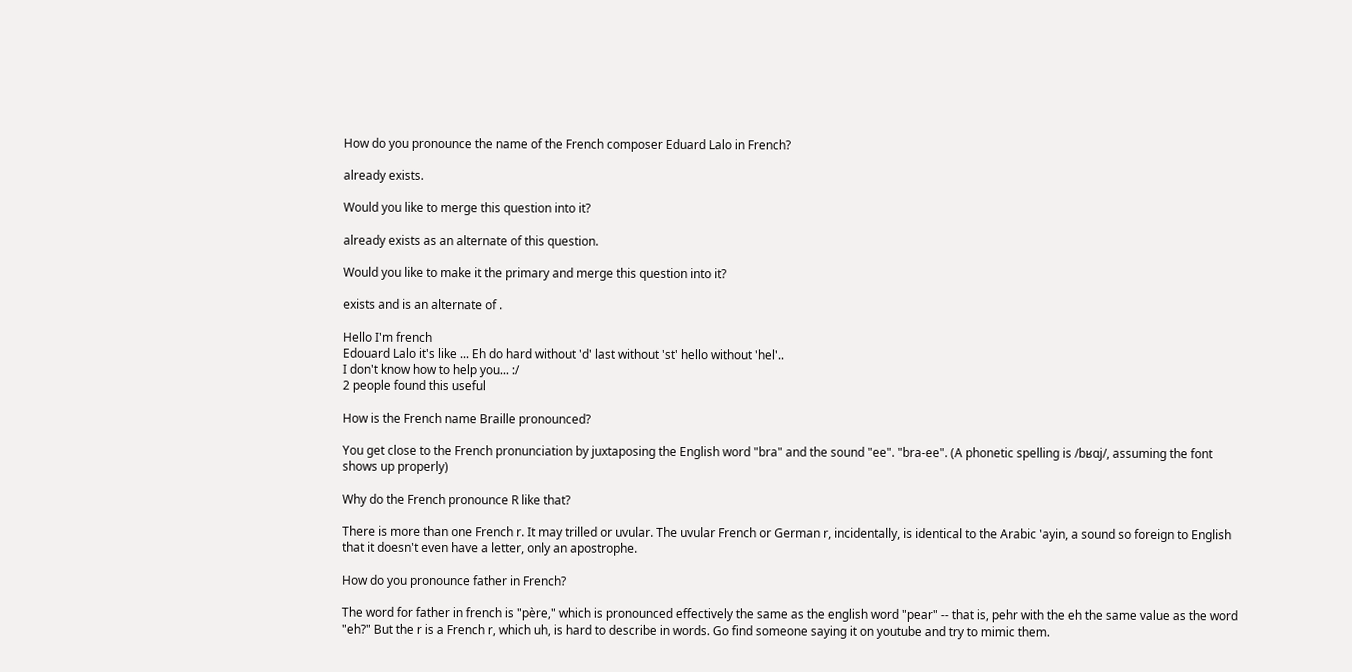How do you pronounce the name of the French composer Eduard Lalo in French?

already exists.

Would you like to merge this question into it?

already exists as an alternate of this question.

Would you like to make it the primary and merge this question into it?

exists and is an alternate of .

Hello I'm french
Edouard Lalo it's like ... Eh do hard without 'd' last without 'st' hello without 'hel'..
I don't know how to help you... :/
2 people found this useful

How is the French name Braille pronounced?

You get close to the French pronunciation by juxtaposing the English word "bra" and the sound "ee". "bra-ee". (A phonetic spelling is /bʁɑj/, assuming the font shows up properly)

Why do the French pronounce R like that?

There is more than one French r. It may trilled or uvular. The uvular French or German r, incidentally, is identical to the Arabic 'ayin, a sound so foreign to English that it doesn't even have a letter, only an apostrophe.

How do you pronounce father in French?

The word for father in french is "père," which is pronounced effectively the same as the english word "pear" -- that is, pehr with the eh the same value as the word "eh?" But the r is a French r, which uh, is hard to describe in words. Go find someone saying it on youtube and try to mimic them.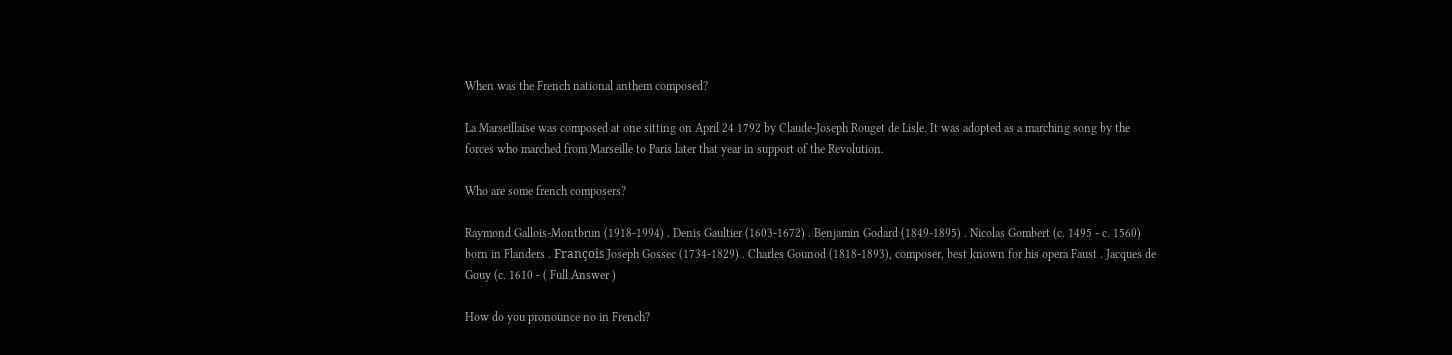When was the French national anthem composed?

La Marseillaise was composed at one sitting on April 24 1792 by Claude-Joseph Rouget de Lisle. It was adopted as a marching song by the forces who marched from Marseille to Paris later that year in support of the Revolution.

Who are some french composers?

Raymond Gallois-Montbrun (1918-1994) . Denis Gaultier (1603-1672) . Benjamin Godard (1849-1895) . Nicolas Gombert (c. 1495 - c. 1560) born in Flanders . François Joseph Gossec (1734-1829) . Charles Gounod (1818-1893), composer, best known for his opera Faust . Jacques de Gouy (c. 1610 - ( Full Answer )

How do you pronounce no in French?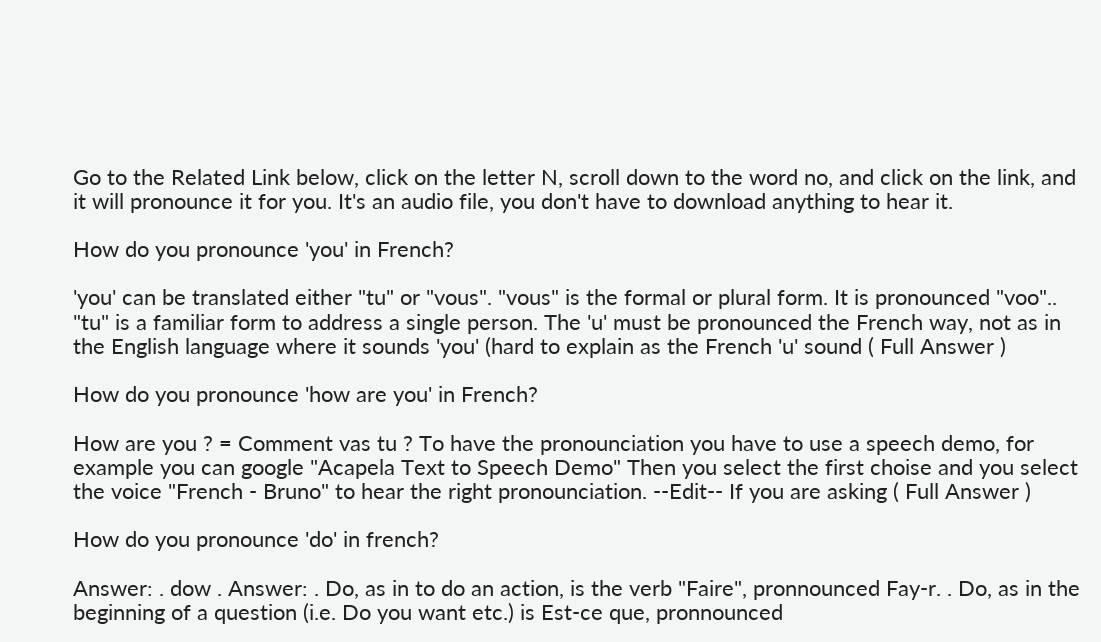Go to the Related Link below, click on the letter N, scroll down to the word no, and click on the link, and it will pronounce it for you. It's an audio file, you don't have to download anything to hear it.

How do you pronounce 'you' in French?

'you' can be translated either "tu" or "vous". "vous" is the formal or plural form. It is pronounced "voo".. "tu" is a familiar form to address a single person. The 'u' must be pronounced the French way, not as in the English language where it sounds 'you' (hard to explain as the French 'u' sound ( Full Answer )

How do you pronounce 'how are you' in French?

How are you ? = Comment vas tu ? To have the pronounciation you have to use a speech demo, for example you can google "Acapela Text to Speech Demo" Then you select the first choise and you select the voice "French - Bruno" to hear the right pronounciation. --Edit-- If you are asking ( Full Answer )

How do you pronounce 'do' in french?

Answer: . dow . Answer: . Do, as in to do an action, is the verb "Faire", pronnounced Fay-r. . Do, as in the beginning of a question (i.e. Do you want etc.) is Est-ce que, pronnounced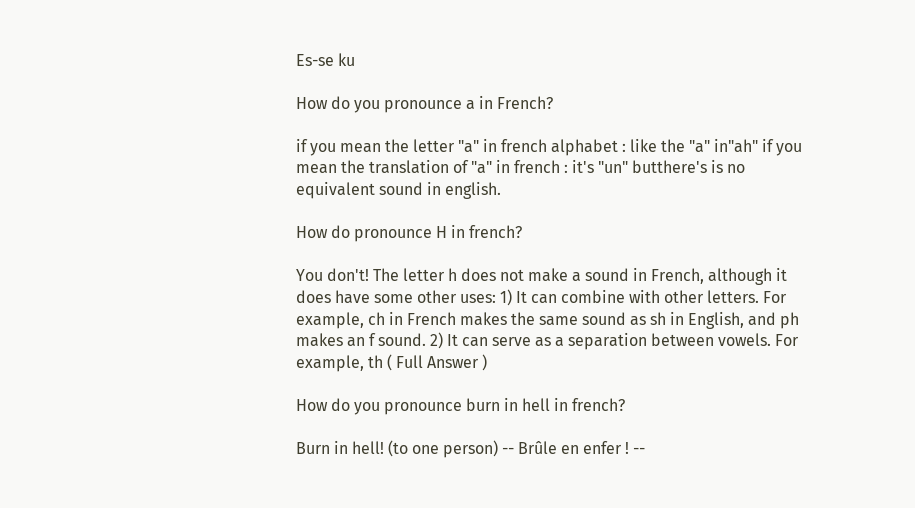Es-se ku

How do you pronounce a in French?

if you mean the letter "a" in french alphabet : like the "a" in"ah" if you mean the translation of "a" in french : it's "un" butthere's is no equivalent sound in english.

How do pronounce H in french?

You don't! The letter h does not make a sound in French, although it does have some other uses: 1) It can combine with other letters. For example, ch in French makes the same sound as sh in English, and ph makes an f sound. 2) It can serve as a separation between vowels. For example, th ( Full Answer )

How do you pronounce burn in hell in french?

Burn in hell! (to one person) -- Brûle en enfer ! --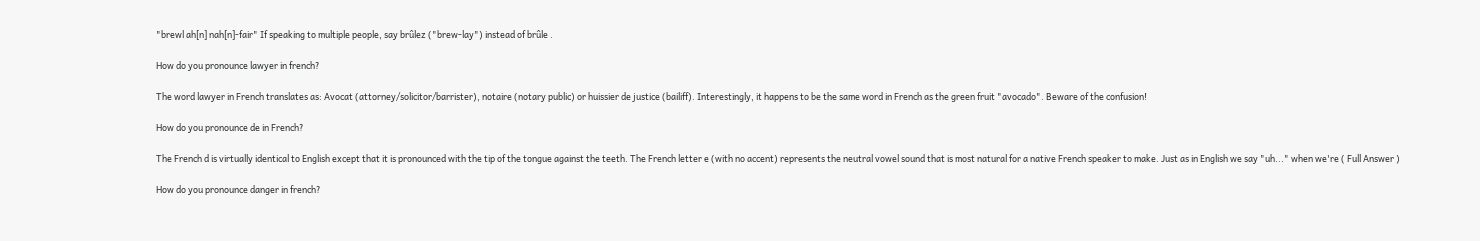"brewl ah[n] nah[n]-fair" If speaking to multiple people, say brûlez ("brew-lay") instead of brûle .

How do you pronounce lawyer in french?

The word lawyer in French translates as: Avocat (attorney/solicitor/barrister), notaire (notary public) or huissier de justice (bailiff). Interestingly, it happens to be the same word in French as the green fruit "avocado". Beware of the confusion!

How do you pronounce de in French?

The French d is virtually identical to English except that it is pronounced with the tip of the tongue against the teeth. The French letter e (with no accent) represents the neutral vowel sound that is most natural for a native French speaker to make. Just as in English we say "uh..." when we're ( Full Answer )

How do you pronounce danger in french?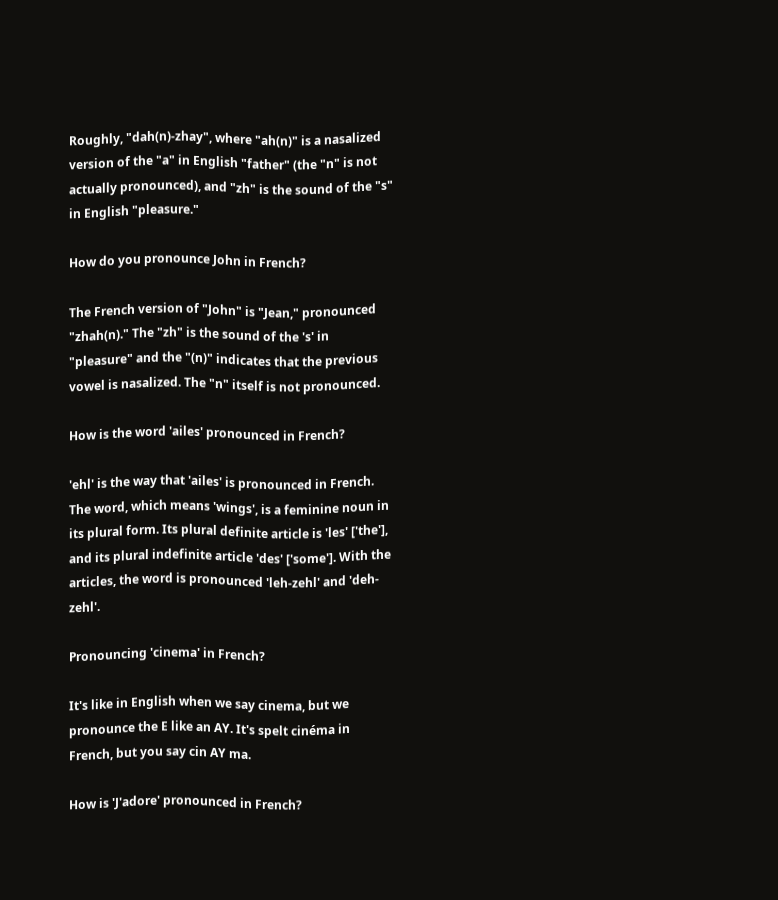Roughly, "dah(n)-zhay", where "ah(n)" is a nasalized version of the "a" in English "father" (the "n" is not actually pronounced), and "zh" is the sound of the "s" in English "pleasure."

How do you pronounce John in French?

The French version of "John" is "Jean," pronounced "zhah(n)." The "zh" is the sound of the 's' in "pleasure" and the "(n)" indicates that the previous vowel is nasalized. The "n" itself is not pronounced.

How is the word 'ailes' pronounced in French?

'ehl' is the way that 'ailes' is pronounced in French. The word, which means 'wings', is a feminine noun in its plural form. Its plural definite article is 'les' ['the'], and its plural indefinite article 'des' ['some']. With the articles, the word is pronounced 'leh-zehl' and 'deh-zehl'.

Pronouncing 'cinema' in French?

It's like in English when we say cinema, but we pronounce the E like an AY. It's spelt cinéma in French, but you say cin AY ma.

How is 'J'adore' pronounced in French?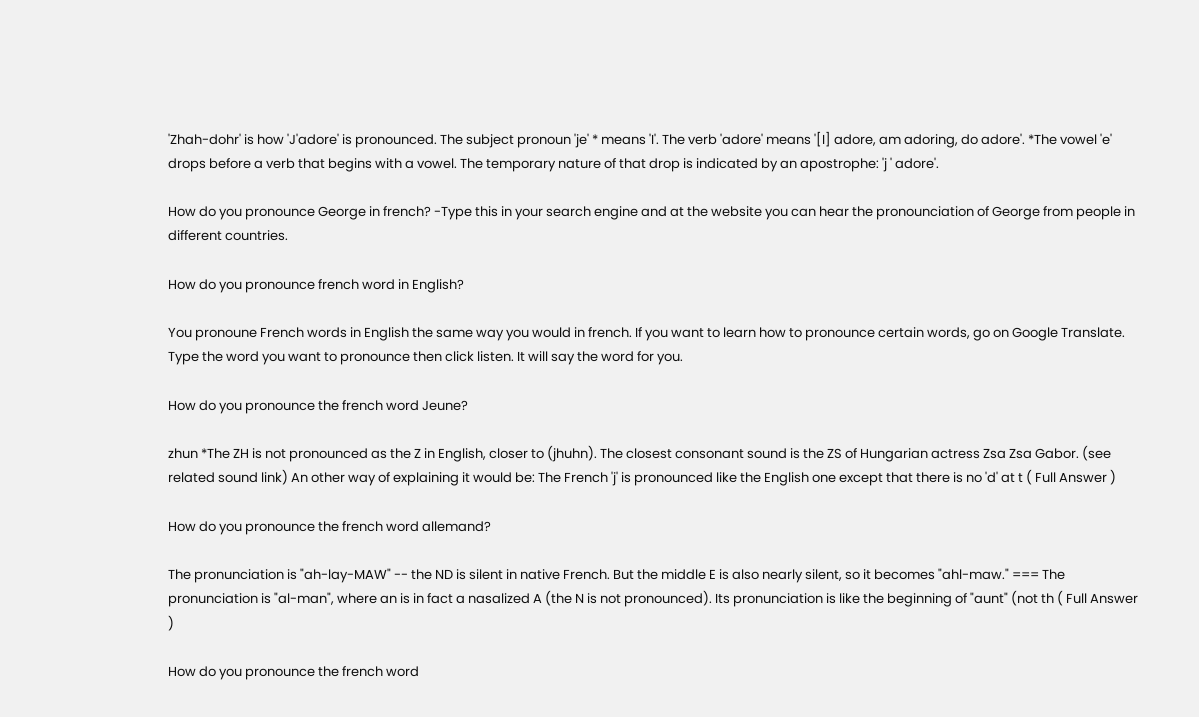'Zhah-dohr' is how 'J'adore' is pronounced. The subject pronoun 'je' * means 'I'. The verb 'adore' means '[I] adore, am adoring, do adore'. *The vowel 'e' drops before a verb that begins with a vowel. The temporary nature of that drop is indicated by an apostrophe: 'j ' adore'.

How do you pronounce George in french? -Type this in your search engine and at the website you can hear the pronounciation of George from people in different countries.

How do you pronounce french word in English?

You pronoune French words in English the same way you would in french. If you want to learn how to pronounce certain words, go on Google Translate. Type the word you want to pronounce then click listen. It will say the word for you.

How do you pronounce the french word Jeune?

zhun *The ZH is not pronounced as the Z in English, closer to (jhuhn). The closest consonant sound is the ZS of Hungarian actress Zsa Zsa Gabor. (see related sound link) An other way of explaining it would be: The French 'j' is pronounced like the English one except that there is no 'd' at t ( Full Answer )

How do you pronounce the french word allemand?

The pronunciation is "ah-lay-MAW" -- the ND is silent in native French. But the middle E is also nearly silent, so it becomes "ahl-maw." === The pronunciation is "al-man", where an is in fact a nasalized A (the N is not pronounced). Its pronunciation is like the beginning of "aunt" (not th ( Full Answer )

How do you pronounce the french word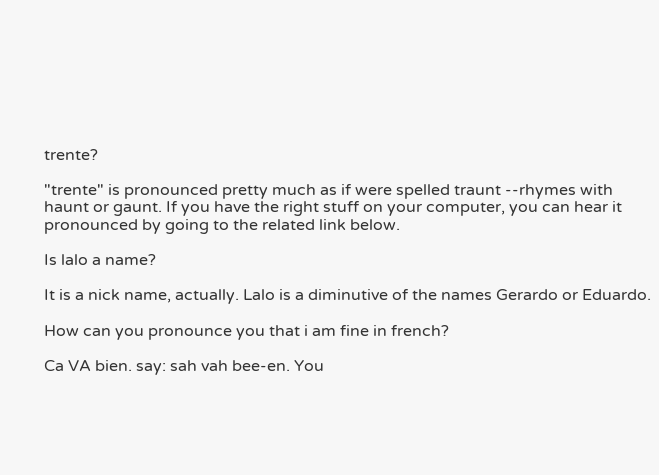trente?

"trente" is pronounced pretty much as if were spelled traunt --rhymes with haunt or gaunt. If you have the right stuff on your computer, you can hear it pronounced by going to the related link below.

Is lalo a name?

It is a nick name, actually. Lalo is a diminutive of the names Gerardo or Eduardo.

How can you pronounce you that i am fine in french?

Ca VA bien. say: sah vah bee-en. You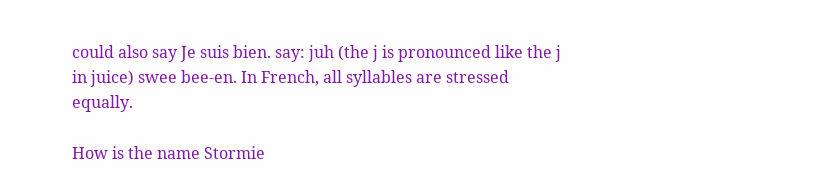could also say Je suis bien. say: juh (the j is pronounced like the j in juice) swee bee-en. In French, all syllables are stressed equally.

How is the name Stormie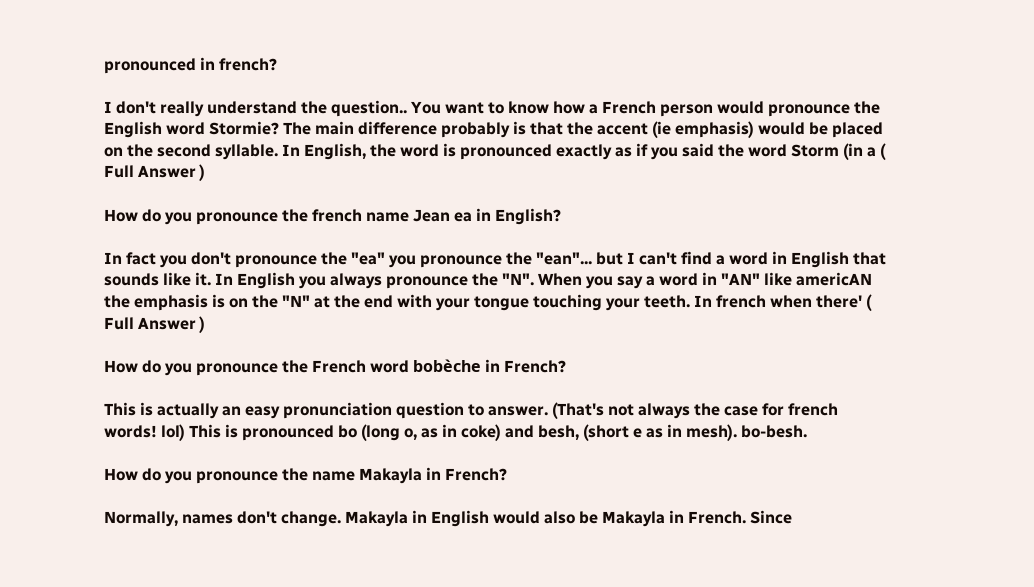pronounced in french?

I don't really understand the question.. You want to know how a French person would pronounce the English word Stormie? The main difference probably is that the accent (ie emphasis) would be placed on the second syllable. In English, the word is pronounced exactly as if you said the word Storm (in a ( Full Answer )

How do you pronounce the french name Jean ea in English?

In fact you don't pronounce the "ea" you pronounce the "ean"... but I can't find a word in English that sounds like it. In English you always pronounce the "N". When you say a word in "AN" like americAN the emphasis is on the "N" at the end with your tongue touching your teeth. In french when there' ( Full Answer )

How do you pronounce the French word bobèche in French?

This is actually an easy pronunciation question to answer. (That's not always the case for french words! lol) This is pronounced bo (long o, as in coke) and besh, (short e as in mesh). bo-besh.

How do you pronounce the name Makayla in French?

Normally, names don't change. Makayla in English would also be Makayla in French. Since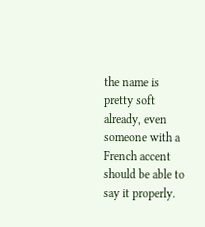the name is pretty soft already, even someone with a French accent should be able to say it properly.